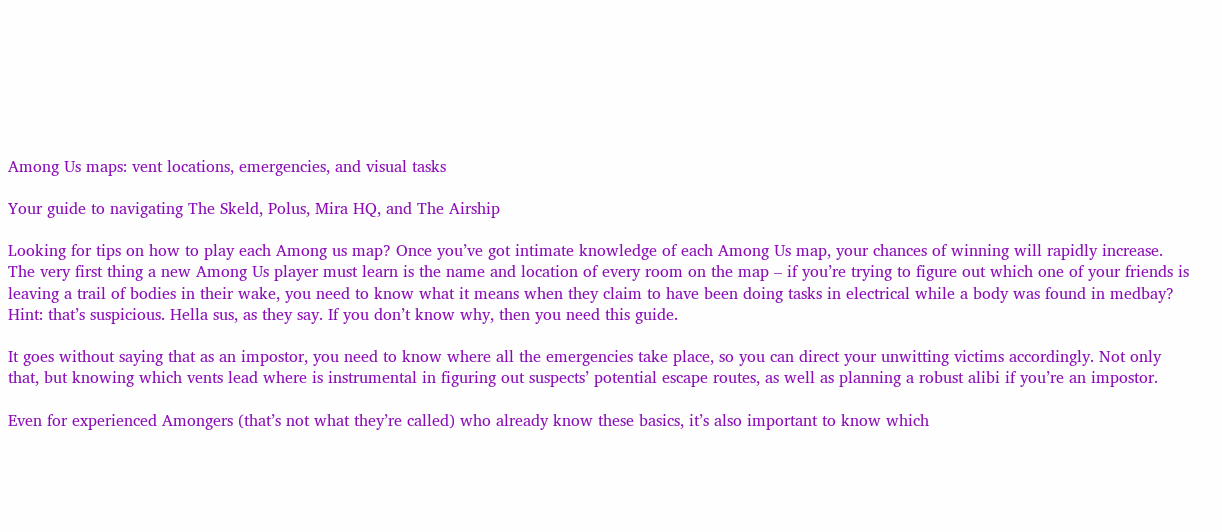Among Us maps: vent locations, emergencies, and visual tasks

Your guide to navigating The Skeld, Polus, Mira HQ, and The Airship

Looking for tips on how to play each Among us map? Once you’ve got intimate knowledge of each Among Us map, your chances of winning will rapidly increase. The very first thing a new Among Us player must learn is the name and location of every room on the map – if you’re trying to figure out which one of your friends is leaving a trail of bodies in their wake, you need to know what it means when they claim to have been doing tasks in electrical while a body was found in medbay? Hint: that’s suspicious. Hella sus, as they say. If you don’t know why, then you need this guide.

It goes without saying that as an impostor, you need to know where all the emergencies take place, so you can direct your unwitting victims accordingly. Not only that, but knowing which vents lead where is instrumental in figuring out suspects’ potential escape routes, as well as planning a robust alibi if you’re an impostor.

Even for experienced Amongers (that’s not what they’re called) who already know these basics, it’s also important to know which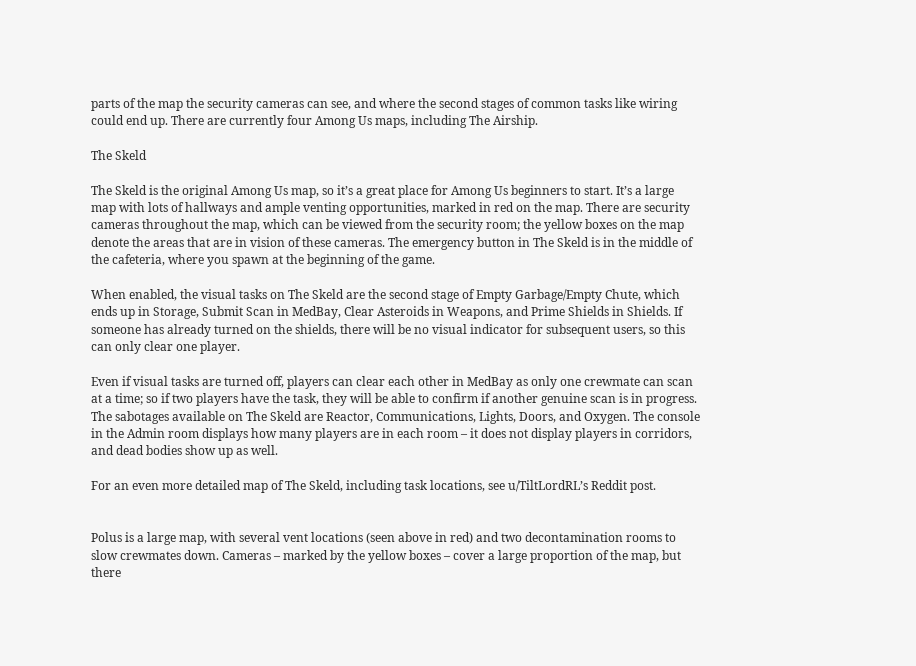parts of the map the security cameras can see, and where the second stages of common tasks like wiring could end up. There are currently four Among Us maps, including The Airship.

The Skeld

The Skeld is the original Among Us map, so it’s a great place for Among Us beginners to start. It’s a large map with lots of hallways and ample venting opportunities, marked in red on the map. There are security cameras throughout the map, which can be viewed from the security room; the yellow boxes on the map denote the areas that are in vision of these cameras. The emergency button in The Skeld is in the middle of the cafeteria, where you spawn at the beginning of the game.

When enabled, the visual tasks on The Skeld are the second stage of Empty Garbage/Empty Chute, which ends up in Storage, Submit Scan in MedBay, Clear Asteroids in Weapons, and Prime Shields in Shields. If someone has already turned on the shields, there will be no visual indicator for subsequent users, so this can only clear one player.

Even if visual tasks are turned off, players can clear each other in MedBay as only one crewmate can scan at a time; so if two players have the task, they will be able to confirm if another genuine scan is in progress. The sabotages available on The Skeld are Reactor, Communications, Lights, Doors, and Oxygen. The console in the Admin room displays how many players are in each room – it does not display players in corridors, and dead bodies show up as well.

For an even more detailed map of The Skeld, including task locations, see u/TiltLordRL’s Reddit post.


Polus is a large map, with several vent locations (seen above in red) and two decontamination rooms to slow crewmates down. Cameras – marked by the yellow boxes – cover a large proportion of the map, but there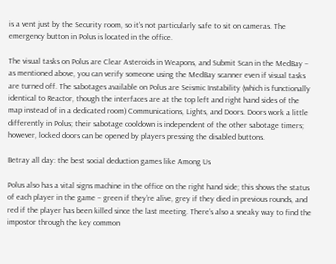is a vent just by the Security room, so it’s not particularly safe to sit on cameras. The emergency button in Polus is located in the office.

The visual tasks on Polus are Clear Asteroids in Weapons, and Submit Scan in the MedBay – as mentioned above, you can verify someone using the MedBay scanner even if visual tasks are turned off. The sabotages available on Polus are Seismic Instability (which is functionally identical to Reactor, though the interfaces are at the top left and right hand sides of the map instead of in a dedicated room) Communications, Lights, and Doors. Doors work a little differently in Polus; their sabotage cooldown is independent of the other sabotage timers; however, locked doors can be opened by players pressing the disabled buttons.

Betray all day: the best social deduction games like Among Us

Polus also has a vital signs machine in the office on the right hand side; this shows the status of each player in the game – green if they’re alive, grey if they died in previous rounds, and red if the player has been killed since the last meeting. There’s also a sneaky way to find the impostor through the key common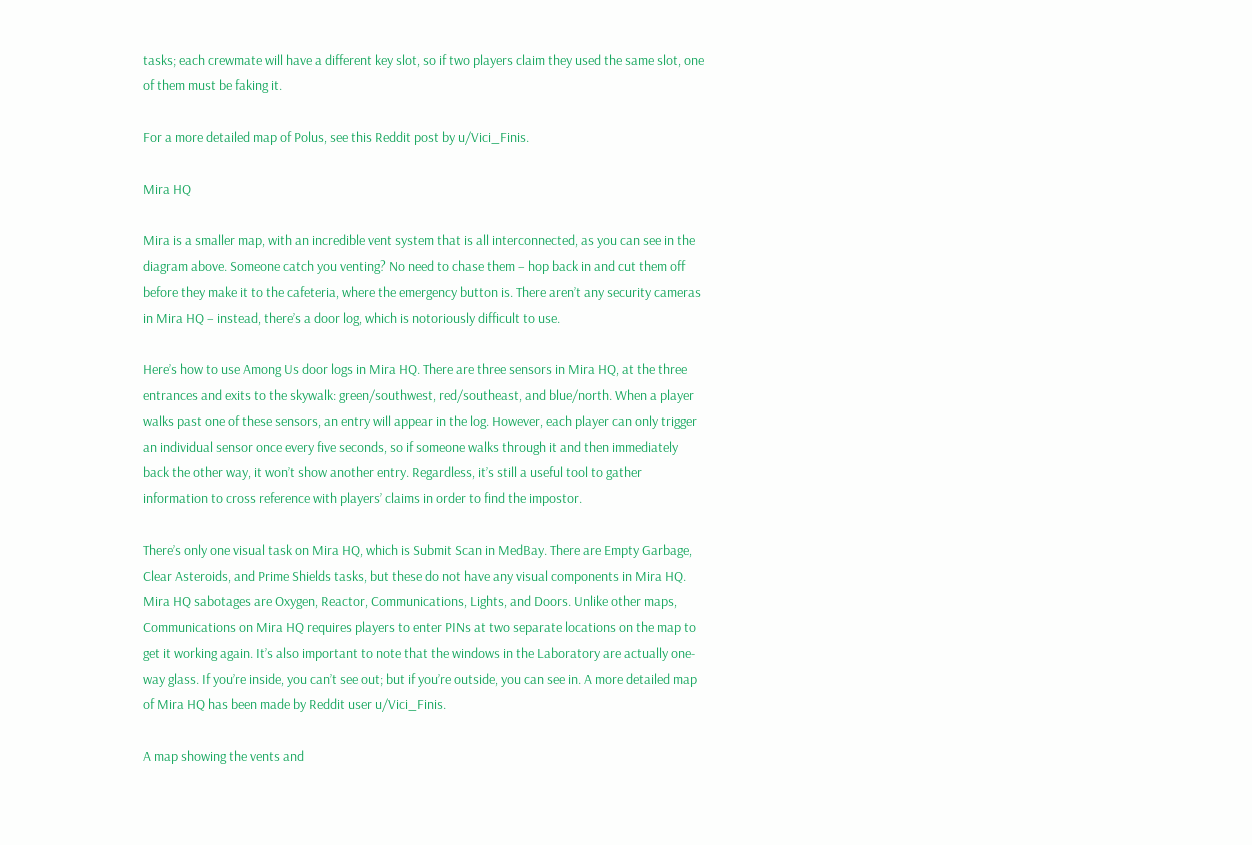tasks; each crewmate will have a different key slot, so if two players claim they used the same slot, one of them must be faking it.

For a more detailed map of Polus, see this Reddit post by u/Vici_Finis.

Mira HQ

Mira is a smaller map, with an incredible vent system that is all interconnected, as you can see in the diagram above. Someone catch you venting? No need to chase them – hop back in and cut them off before they make it to the cafeteria, where the emergency button is. There aren’t any security cameras in Mira HQ – instead, there’s a door log, which is notoriously difficult to use.

Here’s how to use Among Us door logs in Mira HQ. There are three sensors in Mira HQ, at the three entrances and exits to the skywalk: green/southwest, red/southeast, and blue/north. When a player walks past one of these sensors, an entry will appear in the log. However, each player can only trigger an individual sensor once every five seconds, so if someone walks through it and then immediately back the other way, it won’t show another entry. Regardless, it’s still a useful tool to gather information to cross reference with players’ claims in order to find the impostor.

There’s only one visual task on Mira HQ, which is Submit Scan in MedBay. There are Empty Garbage, Clear Asteroids, and Prime Shields tasks, but these do not have any visual components in Mira HQ. Mira HQ sabotages are Oxygen, Reactor, Communications, Lights, and Doors. Unlike other maps, Communications on Mira HQ requires players to enter PINs at two separate locations on the map to get it working again. It’s also important to note that the windows in the Laboratory are actually one-way glass. If you’re inside, you can’t see out; but if you’re outside, you can see in. A more detailed map of Mira HQ has been made by Reddit user u/Vici_Finis.

A map showing the vents and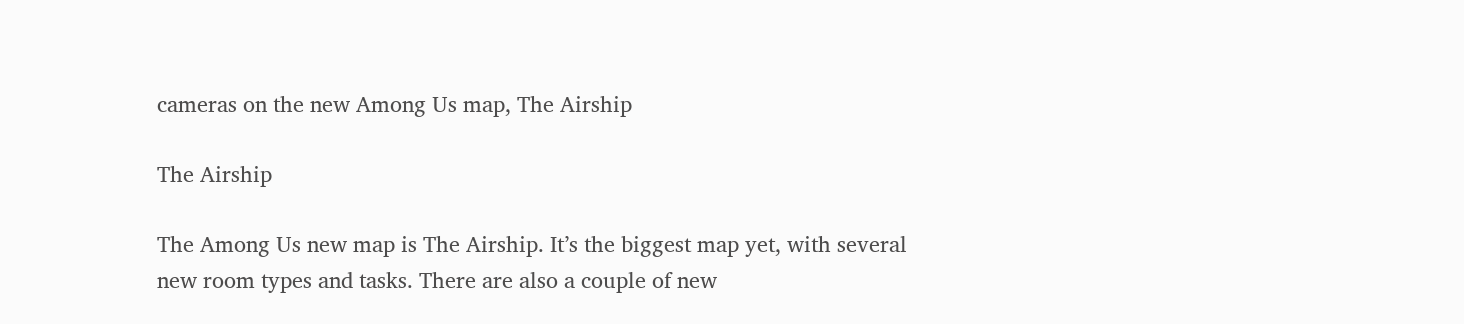cameras on the new Among Us map, The Airship

The Airship

The Among Us new map is The Airship. It’s the biggest map yet, with several new room types and tasks. There are also a couple of new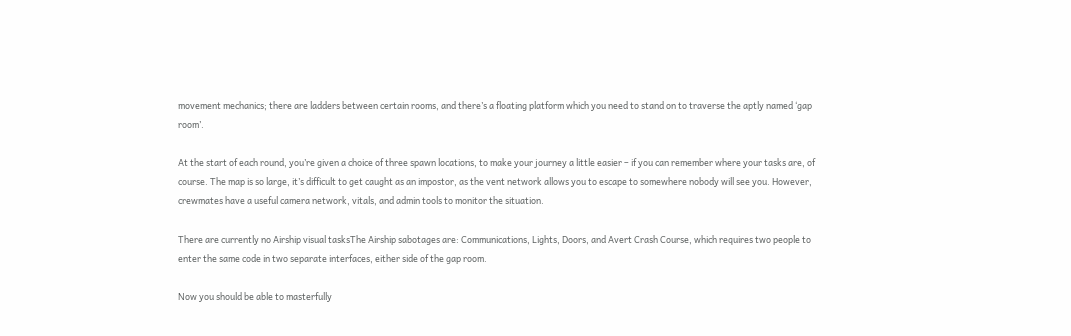movement mechanics; there are ladders between certain rooms, and there’s a floating platform which you need to stand on to traverse the aptly named ‘gap room’.

At the start of each round, you’re given a choice of three spawn locations, to make your journey a little easier – if you can remember where your tasks are, of course. The map is so large, it’s difficult to get caught as an impostor, as the vent network allows you to escape to somewhere nobody will see you. However, crewmates have a useful camera network, vitals, and admin tools to monitor the situation.

There are currently no Airship visual tasksThe Airship sabotages are: Communications, Lights, Doors, and Avert Crash Course, which requires two people to enter the same code in two separate interfaces, either side of the gap room.

Now you should be able to masterfully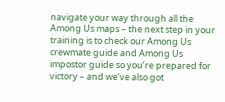navigate your way through all the Among Us maps – the next step in your training is to check our Among Us crewmate guide and Among Us impostor guide so you’re prepared for victory – and we’ve also got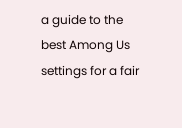a guide to the best Among Us settings for a fair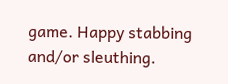game. Happy stabbing and/or sleuthing.